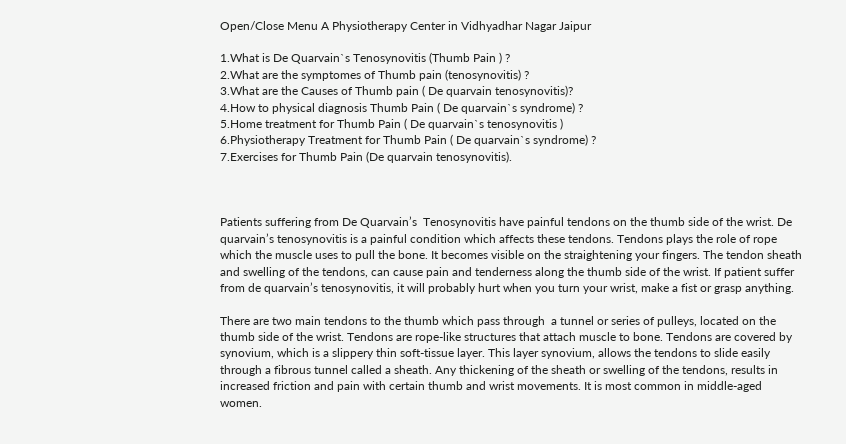Open/Close Menu A Physiotherapy Center in Vidhyadhar Nagar Jaipur

1.What is De Quarvain`s Tenosynovitis (Thumb Pain ) ?
2.What are the symptomes of Thumb pain (tenosynovitis) ?
3.What are the Causes of Thumb pain ( De quarvain tenosynovitis)?
4.How to physical diagnosis Thumb Pain ( De quarvain`s syndrome) ?
5.Home treatment for Thumb Pain ( De quarvain`s tenosynovitis )
6.Physiotherapy Treatment for Thumb Pain ( De quarvain`s syndrome) ?
7.Exercises for Thumb Pain (De quarvain tenosynovitis).



Patients suffering from De Quarvain’s  Tenosynovitis have painful tendons on the thumb side of the wrist. De quarvain’s tenosynovitis is a painful condition which affects these tendons. Tendons plays the role of rope which the muscle uses to pull the bone. It becomes visible on the straightening your fingers. The tendon sheath and swelling of the tendons, can cause pain and tenderness along the thumb side of the wrist. If patient suffer from de quarvain’s tenosynovitis, it will probably hurt when you turn your wrist, make a fist or grasp anything.

There are two main tendons to the thumb which pass through  a tunnel or series of pulleys, located on the thumb side of the wrist. Tendons are rope-like structures that attach muscle to bone. Tendons are covered by synovium, which is a slippery thin soft-tissue layer. This layer synovium, allows the tendons to slide easily through a fibrous tunnel called a sheath. Any thickening of the sheath or swelling of the tendons, results in increased friction and pain with certain thumb and wrist movements. It is most common in middle-aged women.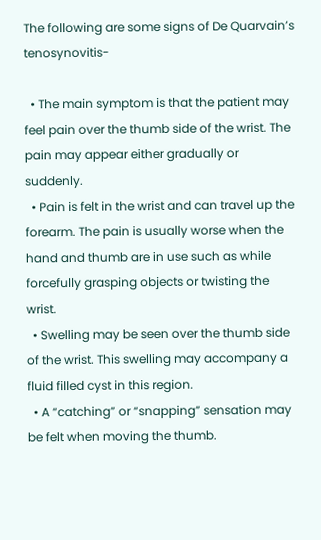The following are some signs of De Quarvain’s tenosynovitis-

  • The main symptom is that the patient may feel pain over the thumb side of the wrist. The pain may appear either gradually or suddenly.
  • Pain is felt in the wrist and can travel up the forearm. The pain is usually worse when the hand and thumb are in use such as while forcefully grasping objects or twisting the wrist.
  • Swelling may be seen over the thumb side of the wrist. This swelling may accompany a fluid filled cyst in this region.
  • A “catching” or “snapping” sensation may be felt when moving the thumb.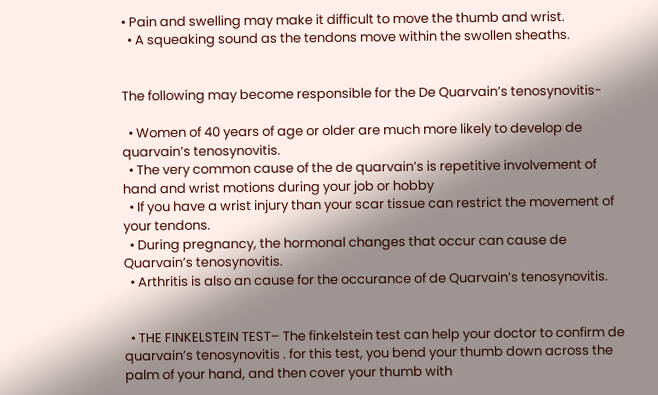• Pain and swelling may make it difficult to move the thumb and wrist.
  • A squeaking sound as the tendons move within the swollen sheaths.


The following may become responsible for the De Quarvain’s tenosynovitis-

  • Women of 40 years of age or older are much more likely to develop de quarvain’s tenosynovitis.
  • The very common cause of the de quarvain’s is repetitive involvement of hand and wrist motions during your job or hobby
  • If you have a wrist injury than your scar tissue can restrict the movement of your tendons.
  • During pregnancy, the hormonal changes that occur can cause de Quarvain’s tenosynovitis.
  • Arthritis is also an cause for the occurance of de Quarvain’s tenosynovitis.


  • THE FINKELSTEIN TEST– The finkelstein test can help your doctor to confirm de quarvain’s tenosynovitis . for this test, you bend your thumb down across the palm of your hand, and then cover your thumb with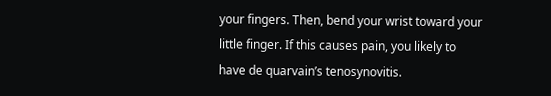your fingers. Then, bend your wrist toward your little finger. If this causes pain, you likely to have de quarvain’s tenosynovitis.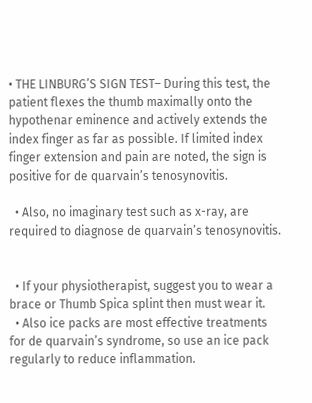• THE LINBURG’S SIGN TEST– During this test, the patient flexes the thumb maximally onto the hypothenar eminence and actively extends the index finger as far as possible. If limited index finger extension and pain are noted, the sign is positive for de quarvain’s tenosynovitis.

  • Also, no imaginary test such as x-ray, are required to diagnose de quarvain’s tenosynovitis.


  • If your physiotherapist, suggest you to wear a brace or Thumb Spica splint then must wear it.
  • Also ice packs are most effective treatments for de quarvain’s syndrome, so use an ice pack regularly to reduce inflammation.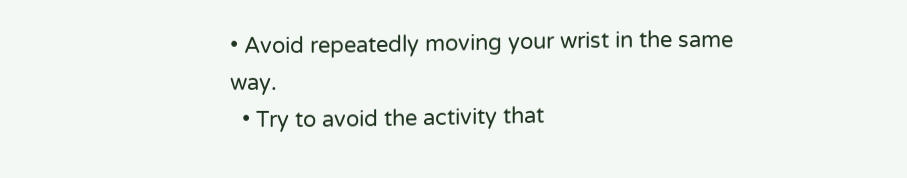• Avoid repeatedly moving your wrist in the same way.
  • Try to avoid the activity that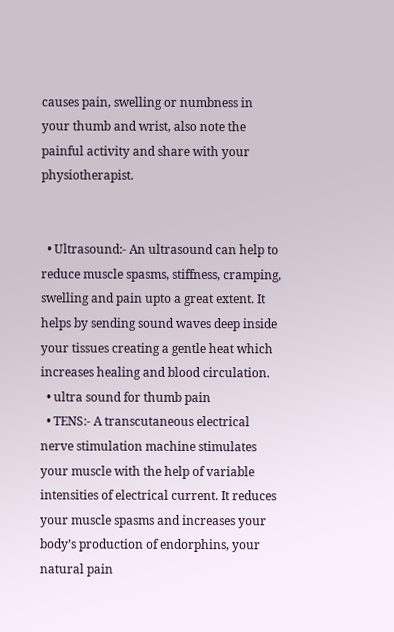causes pain, swelling or numbness in your thumb and wrist, also note the painful activity and share with your physiotherapist.


  • Ultrasound:- An ultrasound can help to reduce muscle spasms, stiffness, cramping, swelling and pain upto a great extent. It helps by sending sound waves deep inside your tissues creating a gentle heat which increases healing and blood circulation.
  • ultra sound for thumb pain
  • TENS:- A transcutaneous electrical nerve stimulation machine stimulates your muscle with the help of variable intensities of electrical current. It reduces your muscle spasms and increases your body’s production of endorphins, your natural pain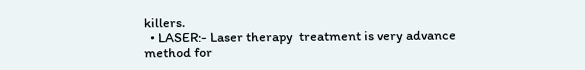killers.
  • LASER:- Laser therapy  treatment is very advance method for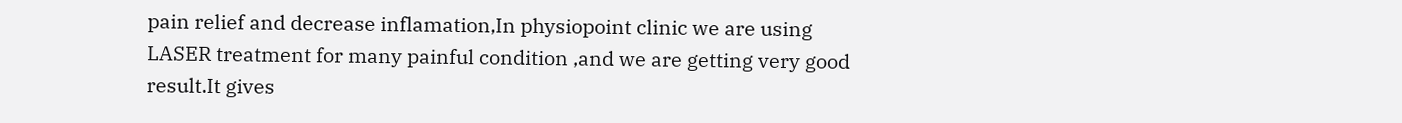pain relief and decrease inflamation,In physiopoint clinic we are using LASER treatment for many painful condition ,and we are getting very good result.It gives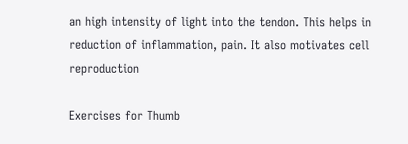an high intensity of light into the tendon. This helps in reduction of inflammation, pain. It also motivates cell reproduction

Exercises for Thumb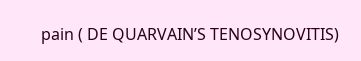pain ( DE QUARVAIN’S TENOSYNOVITIS)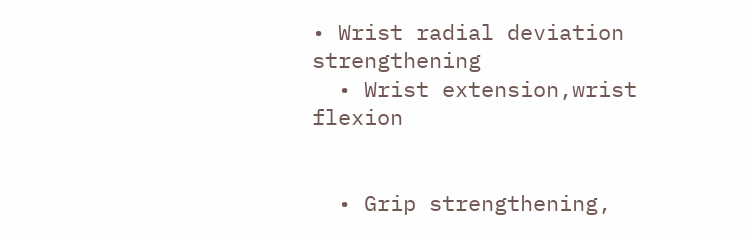• Wrist radial deviation strengthening
  • Wrist extension,wrist flexion


  • Grip strengthening,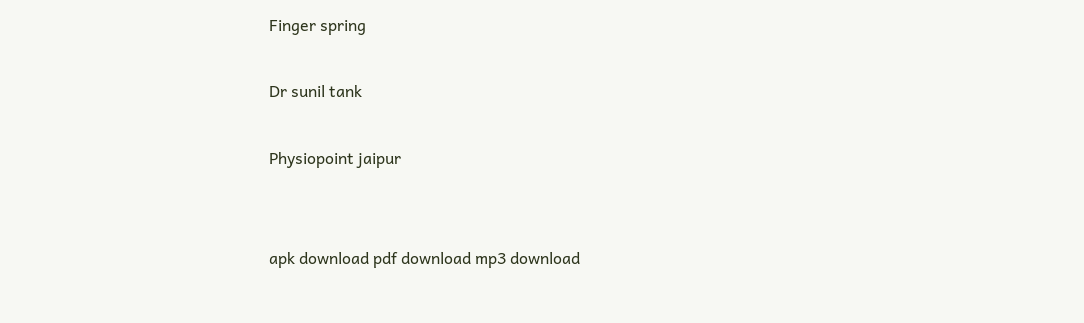Finger spring

Dr sunil tank

Physiopoint jaipur


apk download pdf download mp3 download